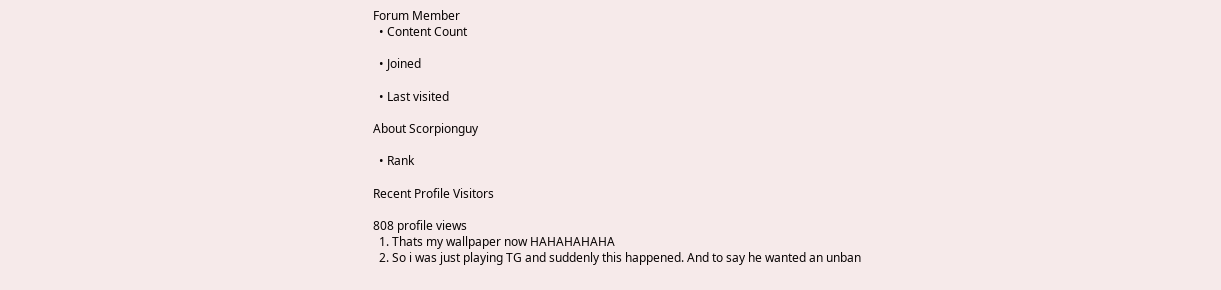Forum Member
  • Content Count

  • Joined

  • Last visited

About Scorpionguy

  • Rank

Recent Profile Visitors

808 profile views
  1. Thats my wallpaper now HAHAHAHAHA
  2. So i was just playing TG and suddenly this happened. And to say he wanted an unban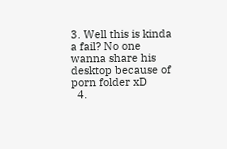3. Well this is kinda a fail? No one wanna share his desktop because of porn folder xD
  4.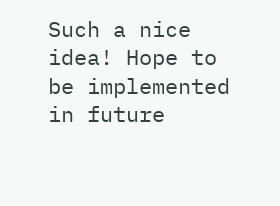Such a nice idea! Hope to be implemented in future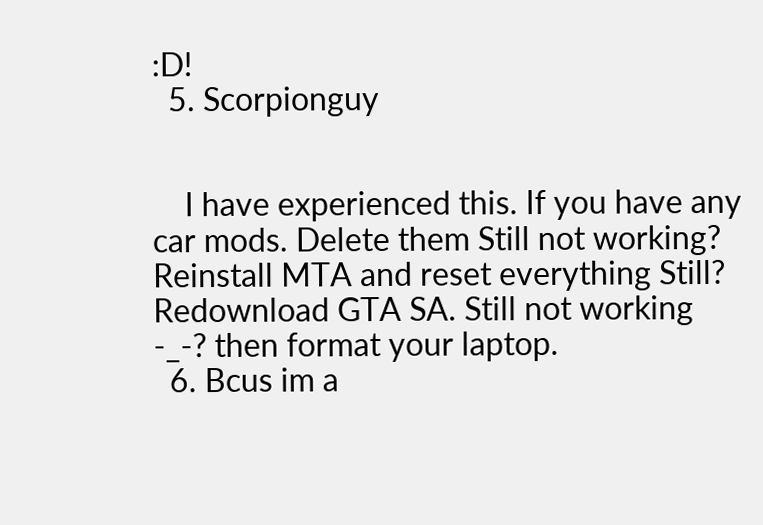:D!
  5. Scorpionguy


    I have experienced this. If you have any car mods. Delete them Still not working? Reinstall MTA and reset everything Still? Redownload GTA SA. Still not working -_-? then format your laptop.
  6. Bcus im a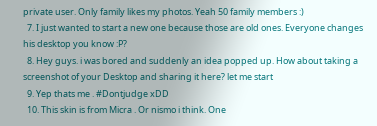private user. Only family likes my photos. Yeah 50 family members :)
  7. I just wanted to start a new one because those are old ones. Everyone changes his desktop you know :P?
  8. Hey guys. i was bored and suddenly an idea popped up. How about taking a screenshot of your Desktop and sharing it here? let me start
  9. Yep thats me . #Dontjudge xDD
  10. This skin is from Micra . Or nismo i think. One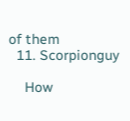of them
  11. Scorpionguy

    How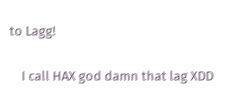to Lagg!

    I call HAX god damn that lag XDD